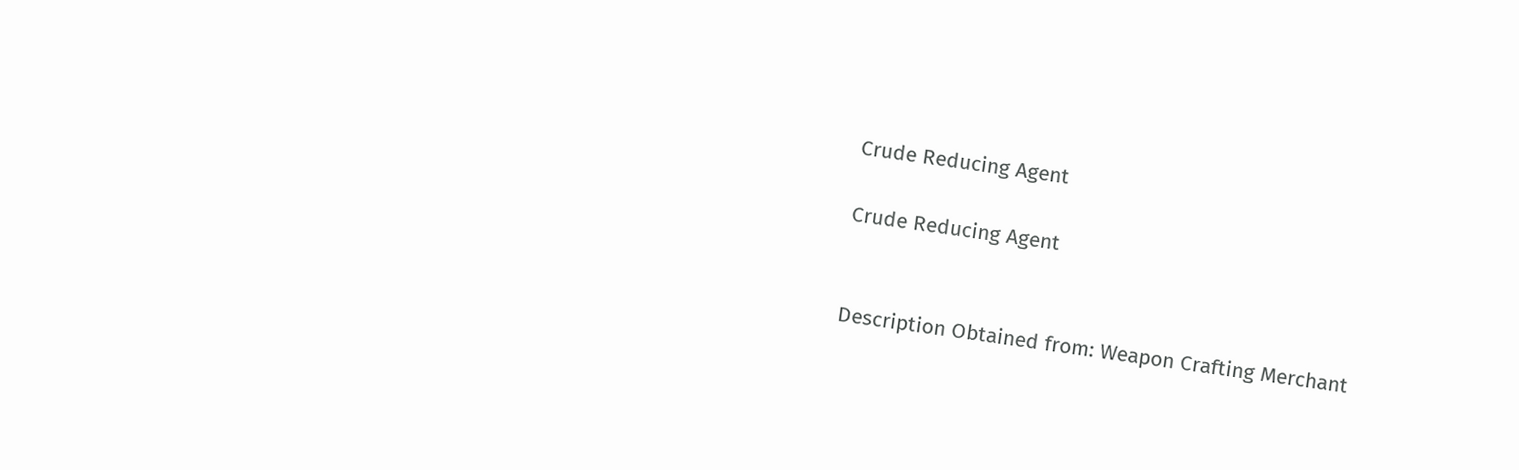Crude Reducing Agent

Crude Reducing Agent


Description Obtained from: Weapon Crafting Merchant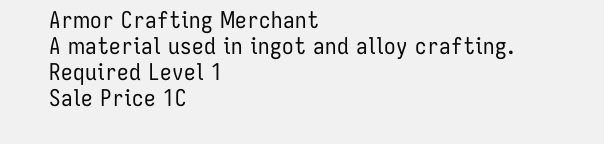Armor Crafting Merchant
A material used in ingot and alloy crafting.
Required Level 1
Sale Price 1C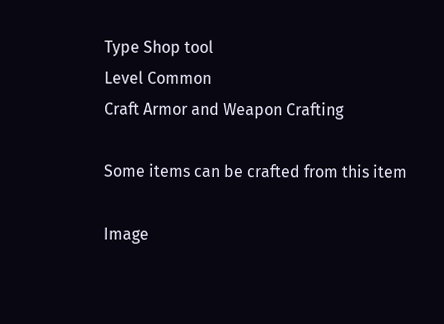Type Shop tool
Level Common
Craft Armor and Weapon Crafting

Some items can be crafted from this item

Image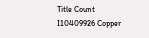Title Count
I10409926 Copper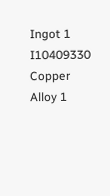Ingot 1
I10409330 Copper Alloy 1